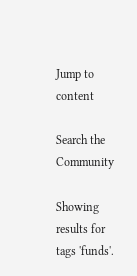Jump to content

Search the Community

Showing results for tags 'funds'.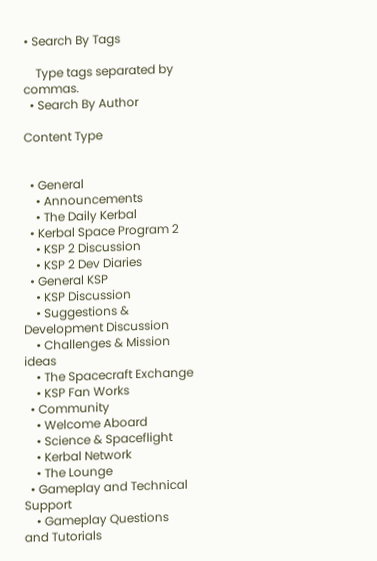• Search By Tags

    Type tags separated by commas.
  • Search By Author

Content Type


  • General
    • Announcements
    • The Daily Kerbal
  • Kerbal Space Program 2
    • KSP 2 Discussion
    • KSP 2 Dev Diaries
  • General KSP
    • KSP Discussion
    • Suggestions & Development Discussion
    • Challenges & Mission ideas
    • The Spacecraft Exchange
    • KSP Fan Works
  • Community
    • Welcome Aboard
    • Science & Spaceflight
    • Kerbal Network
    • The Lounge
  • Gameplay and Technical Support
    • Gameplay Questions and Tutorials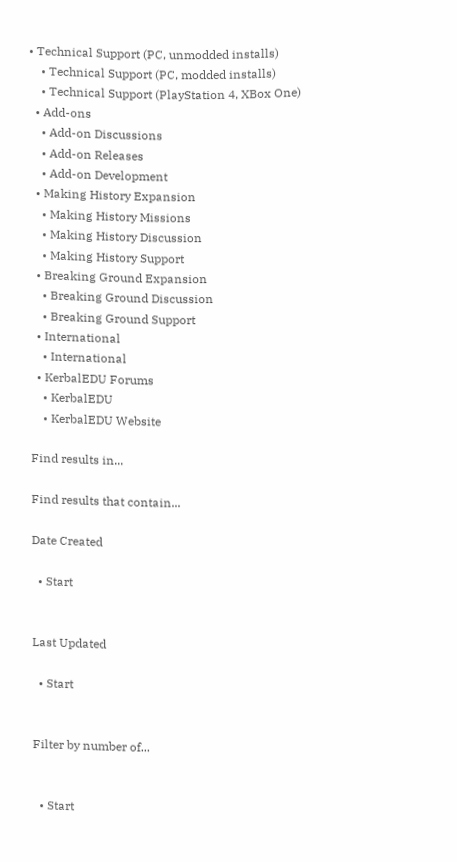• Technical Support (PC, unmodded installs)
    • Technical Support (PC, modded installs)
    • Technical Support (PlayStation 4, XBox One)
  • Add-ons
    • Add-on Discussions
    • Add-on Releases
    • Add-on Development
  • Making History Expansion
    • Making History Missions
    • Making History Discussion
    • Making History Support
  • Breaking Ground Expansion
    • Breaking Ground Discussion
    • Breaking Ground Support
  • International
    • International
  • KerbalEDU Forums
    • KerbalEDU
    • KerbalEDU Website

Find results in...

Find results that contain...

Date Created

  • Start


Last Updated

  • Start


Filter by number of...


  • Start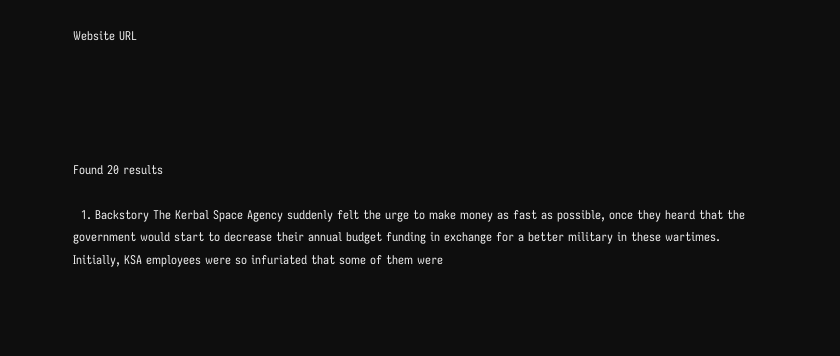Website URL





Found 20 results

  1. Backstory The Kerbal Space Agency suddenly felt the urge to make money as fast as possible, once they heard that the government would start to decrease their annual budget funding in exchange for a better military in these wartimes. Initially, KSA employees were so infuriated that some of them were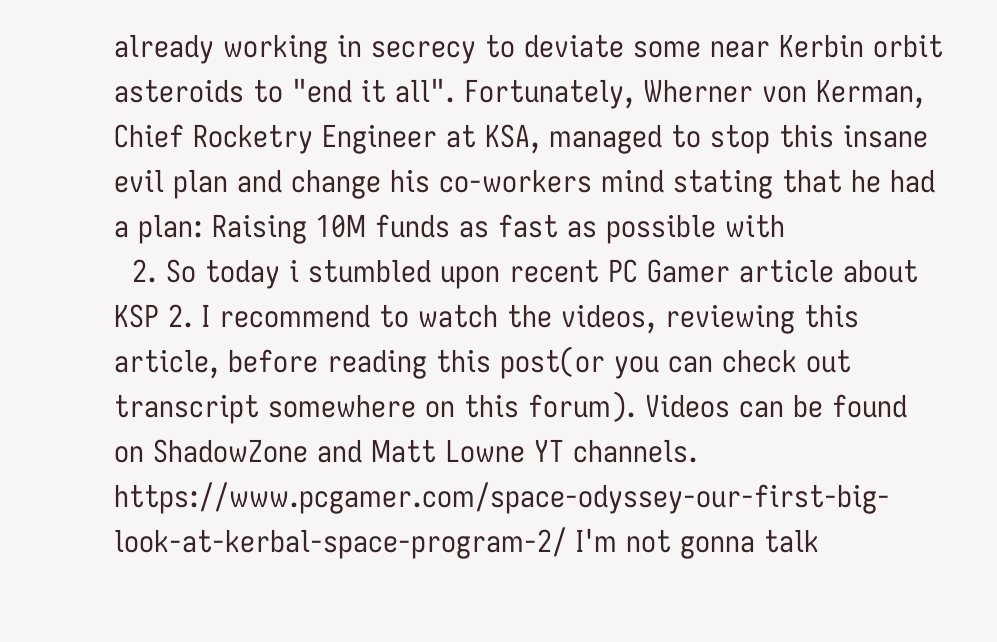already working in secrecy to deviate some near Kerbin orbit asteroids to "end it all". Fortunately, Wherner von Kerman, Chief Rocketry Engineer at KSA, managed to stop this insane evil plan and change his co-workers mind stating that he had a plan: Raising 10M funds as fast as possible with
  2. So today i stumbled upon recent PC Gamer article about KSP 2. I recommend to watch the videos, reviewing this article, before reading this post(or you can check out transcript somewhere on this forum). Videos can be found on ShadowZone and Matt Lowne YT channels. https://www.pcgamer.com/space-odyssey-our-first-big-look-at-kerbal-space-program-2/ I'm not gonna talk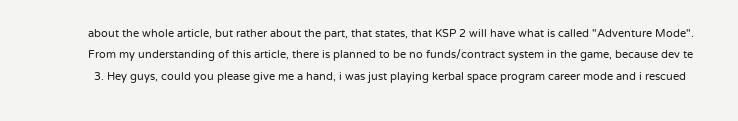about the whole article, but rather about the part, that states, that KSP 2 will have what is called "Adventure Mode". From my understanding of this article, there is planned to be no funds/contract system in the game, because dev te
  3. Hey guys, could you please give me a hand, i was just playing kerbal space program career mode and i rescued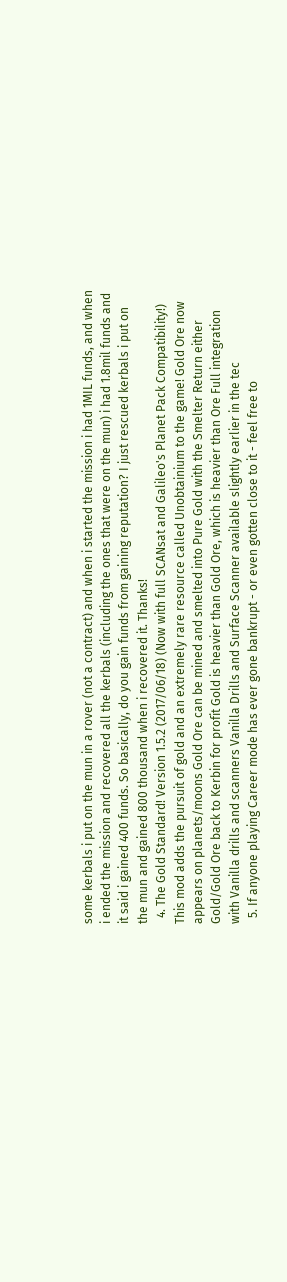some kerbals i put on the mun in a rover (not a contract) and when i started the mission i had 1MIL funds, and when i ended the mission and recovered all the kerbals (including the ones that were on the mun) i had 1.8mil funds and it said i gained 400 funds. So basically, do you gain funds from gaining reputation? I just rescued kerbals i put on the mun and gained 800 thousand when i recovered it. Thanks!
  4. The Gold Standard! Version 1.5.2 (2017/06/18) (Now with full SCANsat and Galileo's Planet Pack Compatibility!) This mod adds the pursuit of gold and an extremely rare resource called Unobtainium to the game! Gold Ore now appears on planets/moons Gold Ore can be mined and smelted into Pure Gold with the Smelter Return either Gold/Gold Ore back to Kerbin for profit Gold is heavier than Gold Ore, which is heavier than Ore Full integration with Vanilla drills and scanners Vanilla Drills and Surface Scanner available slightly earlier in the tec
  5. If anyone playing Career mode has ever gone bankrupt - or even gotten close to it - feel free to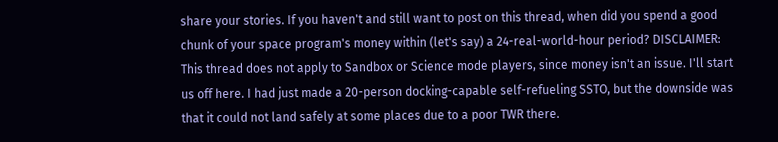share your stories. If you haven't and still want to post on this thread, when did you spend a good chunk of your space program's money within (let's say) a 24-real-world-hour period? DISCLAIMER: This thread does not apply to Sandbox or Science mode players, since money isn't an issue. I'll start us off here. I had just made a 20-person docking-capable self-refueling SSTO, but the downside was that it could not land safely at some places due to a poor TWR there.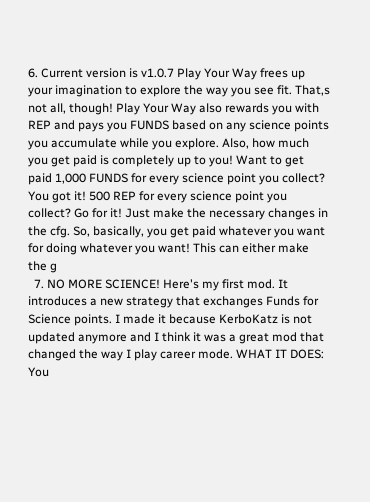6. Current version is v1.0.7 Play Your Way frees up your imagination to explore the way you see fit. That,s not all, though! Play Your Way also rewards you with REP and pays you FUNDS based on any science points you accumulate while you explore. Also, how much you get paid is completely up to you! Want to get paid 1,000 FUNDS for every science point you collect? You got it! 500 REP for every science point you collect? Go for it! Just make the necessary changes in the cfg. So, basically, you get paid whatever you want for doing whatever you want! This can either make the g
  7. NO MORE SCIENCE! Here's my first mod. It introduces a new strategy that exchanges Funds for Science points. I made it because KerboKatz is not updated anymore and I think it was a great mod that changed the way I play career mode. WHAT IT DOES: You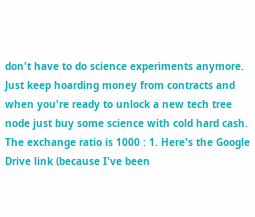don't have to do science experiments anymore. Just keep hoarding money from contracts and when you're ready to unlock a new tech tree node just buy some science with cold hard cash. The exchange ratio is 1000 : 1. Here's the Google Drive link (because I've been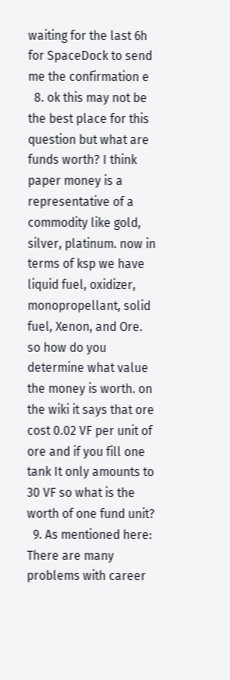waiting for the last 6h for SpaceDock to send me the confirmation e
  8. ok this may not be the best place for this question but what are funds worth? I think paper money is a representative of a commodity like gold, silver, platinum. now in terms of ksp we have liquid fuel, oxidizer, monopropellant, solid fuel, Xenon, and Ore. so how do you determine what value the money is worth. on the wiki it says that ore cost 0.02 VF per unit of ore and if you fill one tank It only amounts to 30 VF so what is the worth of one fund unit?
  9. As mentioned here: There are many problems with career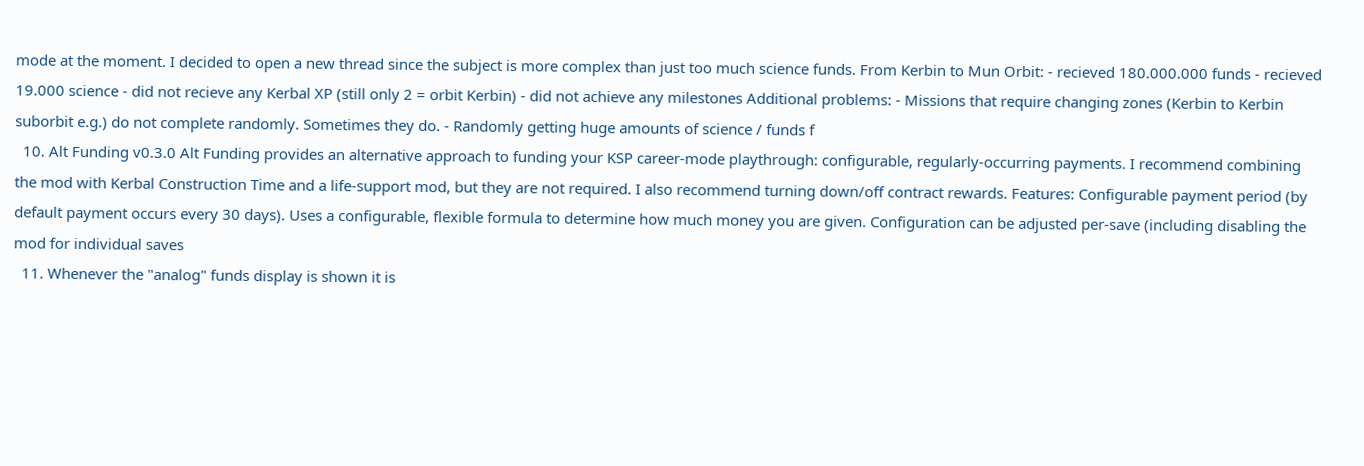mode at the moment. I decided to open a new thread since the subject is more complex than just too much science funds. From Kerbin to Mun Orbit: - recieved 180.000.000 funds - recieved 19.000 science - did not recieve any Kerbal XP (still only 2 = orbit Kerbin) - did not achieve any milestones Additional problems: - Missions that require changing zones (Kerbin to Kerbin suborbit e.g.) do not complete randomly. Sometimes they do. - Randomly getting huge amounts of science / funds f
  10. Alt Funding v0.3.0 Alt Funding provides an alternative approach to funding your KSP career-mode playthrough: configurable, regularly-occurring payments. I recommend combining the mod with Kerbal Construction Time and a life-support mod, but they are not required. I also recommend turning down/off contract rewards. Features: Configurable payment period (by default payment occurs every 30 days). Uses a configurable, flexible formula to determine how much money you are given. Configuration can be adjusted per-save (including disabling the mod for individual saves
  11. Whenever the "analog" funds display is shown it is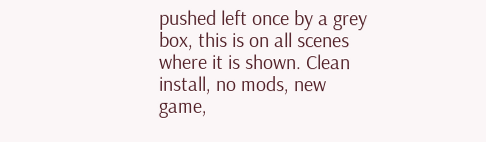pushed left once by a grey box, this is on all scenes where it is shown. Clean install, no mods, new game,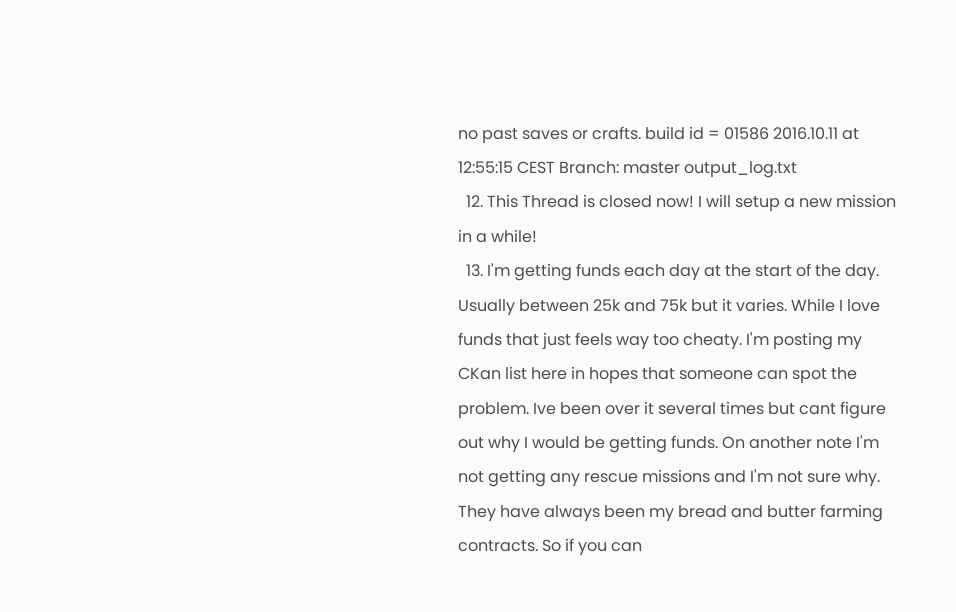no past saves or crafts. build id = 01586 2016.10.11 at 12:55:15 CEST Branch: master output_log.txt
  12. This Thread is closed now! I will setup a new mission in a while!
  13. I'm getting funds each day at the start of the day. Usually between 25k and 75k but it varies. While I love funds that just feels way too cheaty. I'm posting my CKan list here in hopes that someone can spot the problem. Ive been over it several times but cant figure out why I would be getting funds. On another note I'm not getting any rescue missions and I'm not sure why. They have always been my bread and butter farming contracts. So if you can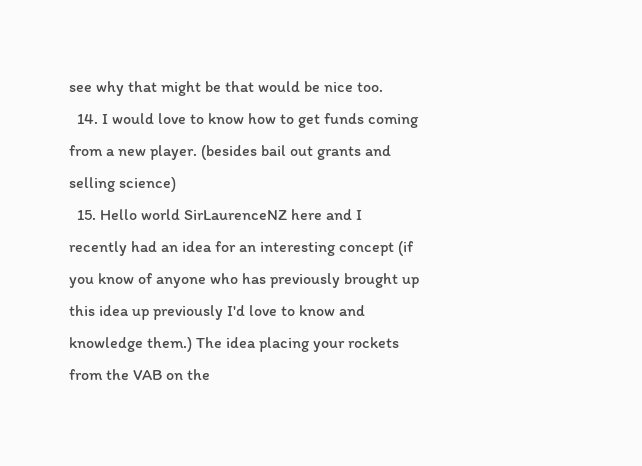see why that might be that would be nice too.
  14. I would love to know how to get funds coming from a new player. (besides bail out grants and selling science)
  15. Hello world SirLaurenceNZ here and I recently had an idea for an interesting concept (if you know of anyone who has previously brought up this idea up previously I'd love to know and knowledge them.) The idea placing your rockets from the VAB on the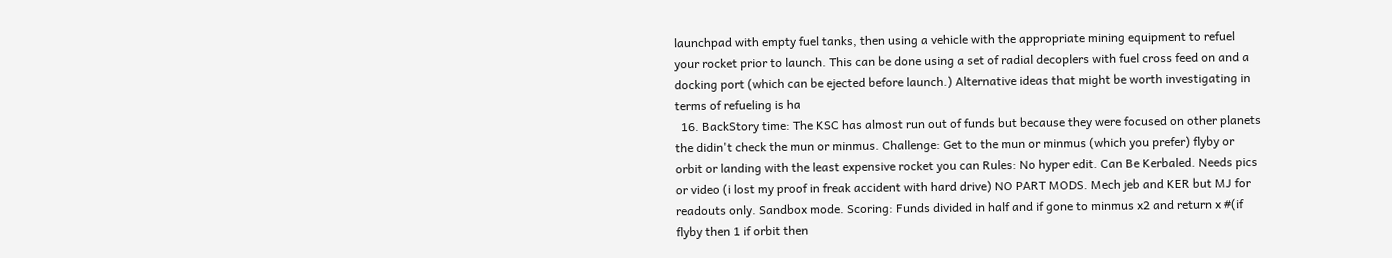launchpad with empty fuel tanks, then using a vehicle with the appropriate mining equipment to refuel your rocket prior to launch. This can be done using a set of radial decoplers with fuel cross feed on and a docking port (which can be ejected before launch.) Alternative ideas that might be worth investigating in terms of refueling is ha
  16. BackStory time: The KSC has almost run out of funds but because they were focused on other planets the didin't check the mun or minmus. Challenge: Get to the mun or minmus (which you prefer) flyby or orbit or landing with the least expensive rocket you can Rules: No hyper edit. Can Be Kerbaled. Needs pics or video (i lost my proof in freak accident with hard drive) NO PART MODS. Mech jeb and KER but MJ for readouts only. Sandbox mode. Scoring: Funds divided in half and if gone to minmus x2 and return x #(if flyby then 1 if orbit then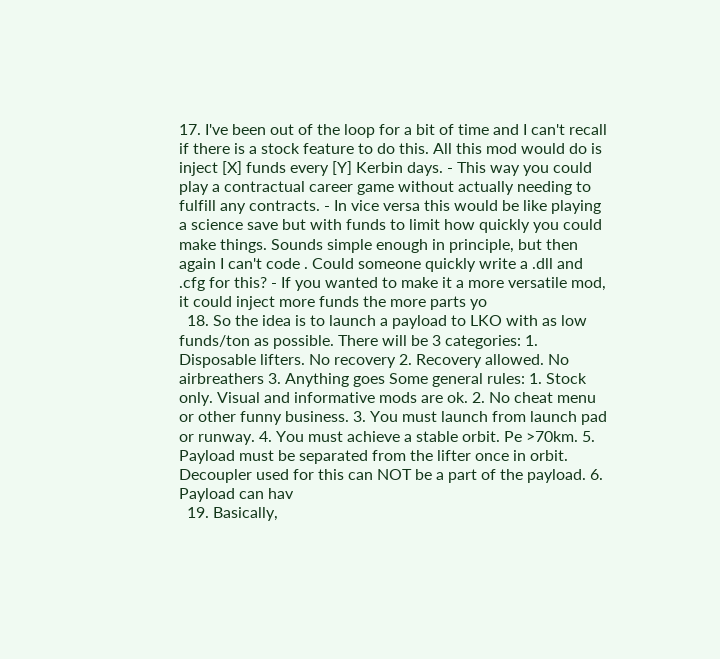17. I've been out of the loop for a bit of time and I can't recall if there is a stock feature to do this. All this mod would do is inject [X] funds every [Y] Kerbin days. - This way you could play a contractual career game without actually needing to fulfill any contracts. - In vice versa this would be like playing a science save but with funds to limit how quickly you could make things. Sounds simple enough in principle, but then again I can't code . Could someone quickly write a .dll and .cfg for this? - If you wanted to make it a more versatile mod, it could inject more funds the more parts yo
  18. So the idea is to launch a payload to LKO with as low funds/ton as possible. There will be 3 categories: 1. Disposable lifters. No recovery 2. Recovery allowed. No airbreathers 3. Anything goes Some general rules: 1. Stock only. Visual and informative mods are ok. 2. No cheat menu or other funny business. 3. You must launch from launch pad or runway. 4. You must achieve a stable orbit. Pe >70km. 5. Payload must be separated from the lifter once in orbit. Decoupler used for this can NOT be a part of the payload. 6. Payload can hav
  19. Basically,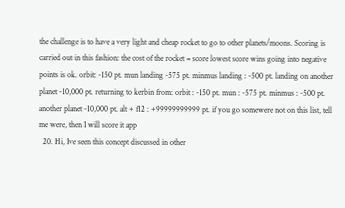the challenge is to have a very light and cheap rocket to go to other planets/moons. Scoring is carried out in this fashion: the cost of the rocket = score lowest score wins going into negative points is ok. orbit: -150 pt. mun landing -575 pt. minmus landing : -500 pt. landing on another planet -10,000 pt. returning to kerbin from: orbit : -150 pt. mun : -575 pt. minmus : -500 pt. another planet -10,000 pt. alt + f12 : +99999999999 pt. if you go somewere not on this list, tell me were, then I will score it app
  20. Hi, Ive seen this concept discussed in other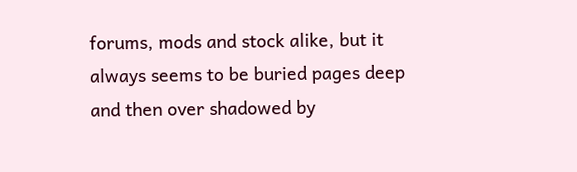forums, mods and stock alike, but it always seems to be buried pages deep and then over shadowed by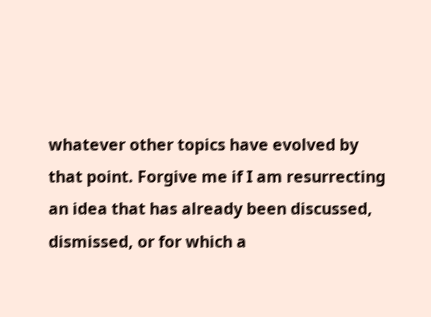whatever other topics have evolved by that point. Forgive me if I am resurrecting an idea that has already been discussed, dismissed, or for which a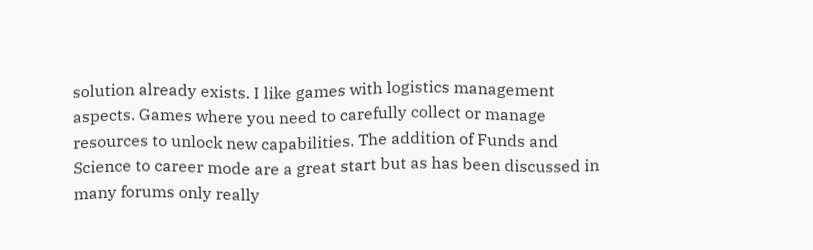solution already exists. I like games with logistics management aspects. Games where you need to carefully collect or manage resources to unlock new capabilities. The addition of Funds and Science to career mode are a great start but as has been discussed in many forums only really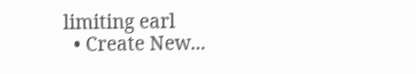limiting earl
  • Create New...